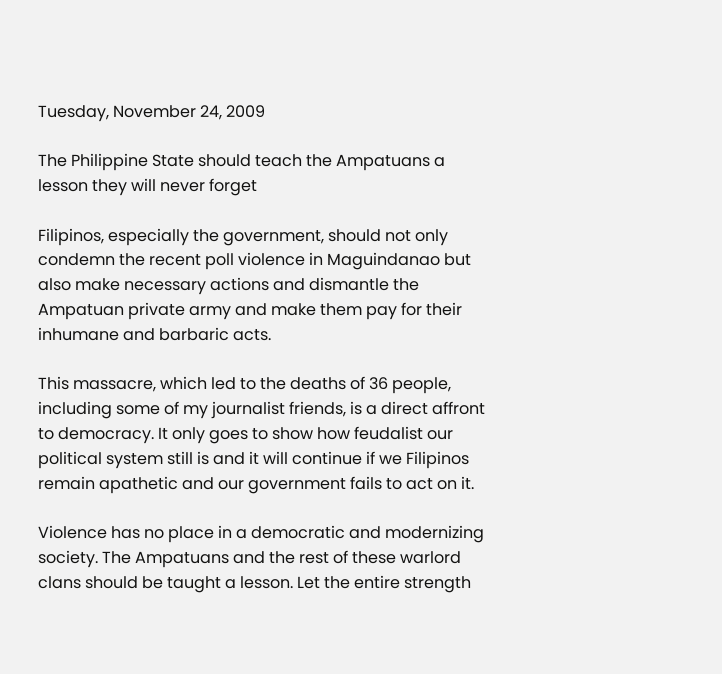Tuesday, November 24, 2009

The Philippine State should teach the Ampatuans a lesson they will never forget

Filipinos, especially the government, should not only condemn the recent poll violence in Maguindanao but also make necessary actions and dismantle the Ampatuan private army and make them pay for their inhumane and barbaric acts.

This massacre, which led to the deaths of 36 people, including some of my journalist friends, is a direct affront to democracy. It only goes to show how feudalist our political system still is and it will continue if we Filipinos remain apathetic and our government fails to act on it.

Violence has no place in a democratic and modernizing society. The Ampatuans and the rest of these warlord clans should be taught a lesson. Let the entire strength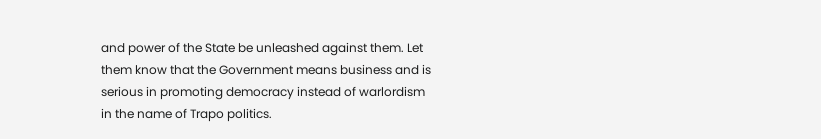and power of the State be unleashed against them. Let them know that the Government means business and is serious in promoting democracy instead of warlordism in the name of Trapo politics.